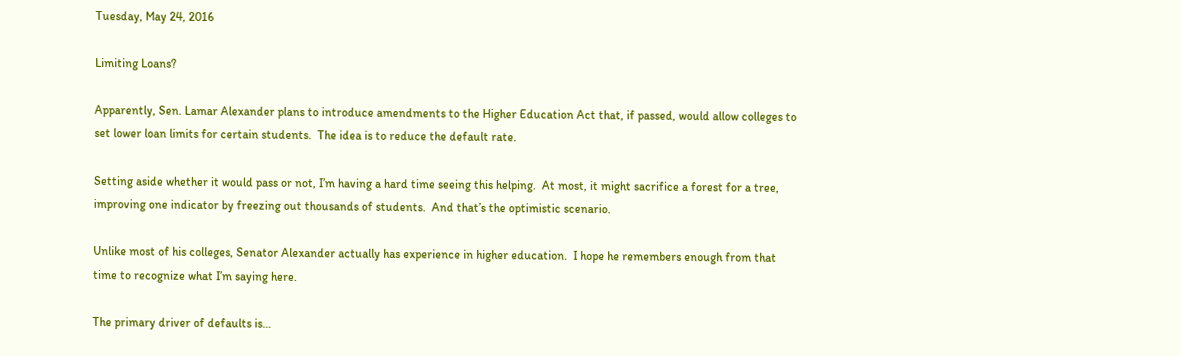Tuesday, May 24, 2016

Limiting Loans?

Apparently, Sen. Lamar Alexander plans to introduce amendments to the Higher Education Act that, if passed, would allow colleges to set lower loan limits for certain students.  The idea is to reduce the default rate.

Setting aside whether it would pass or not, I’m having a hard time seeing this helping.  At most, it might sacrifice a forest for a tree, improving one indicator by freezing out thousands of students.  And that’s the optimistic scenario.

Unlike most of his colleges, Senator Alexander actually has experience in higher education.  I hope he remembers enough from that time to recognize what I’m saying here.

The primary driver of defaults is…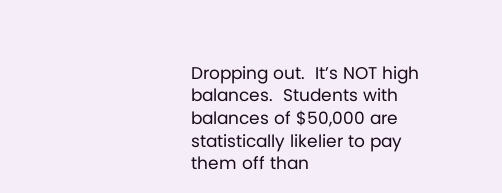Dropping out.  It’s NOT high balances.  Students with balances of $50,000 are statistically likelier to pay them off than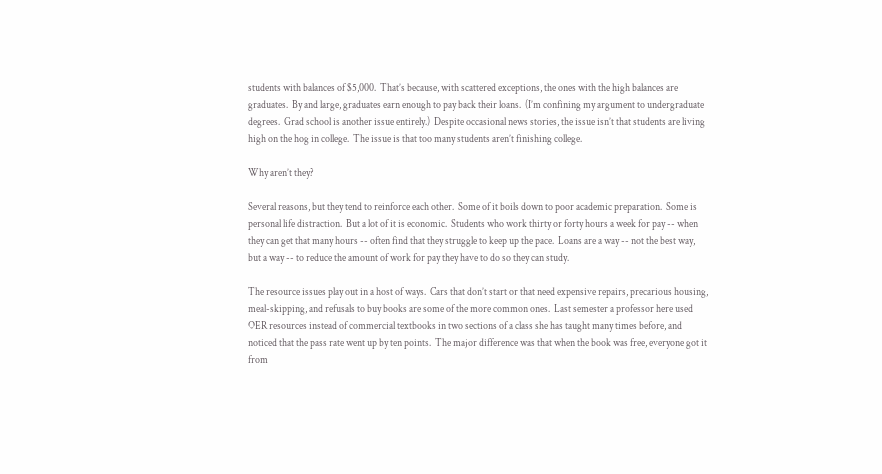students with balances of $5,000.  That’s because, with scattered exceptions, the ones with the high balances are graduates.  By and large, graduates earn enough to pay back their loans.  (I’m confining my argument to undergraduate degrees.  Grad school is another issue entirely.)  Despite occasional news stories, the issue isn’t that students are living high on the hog in college.  The issue is that too many students aren’t finishing college.

Why aren’t they?

Several reasons, but they tend to reinforce each other.  Some of it boils down to poor academic preparation.  Some is personal life distraction.  But a lot of it is economic.  Students who work thirty or forty hours a week for pay -- when they can get that many hours -- often find that they struggle to keep up the pace.  Loans are a way -- not the best way, but a way -- to reduce the amount of work for pay they have to do so they can study.

The resource issues play out in a host of ways.  Cars that don’t start or that need expensive repairs, precarious housing, meal-skipping, and refusals to buy books are some of the more common ones.  Last semester a professor here used OER resources instead of commercial textbooks in two sections of a class she has taught many times before, and noticed that the pass rate went up by ten points.  The major difference was that when the book was free, everyone got it from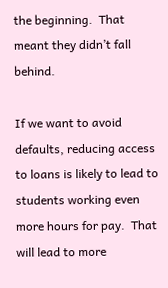the beginning.  That meant they didn’t fall behind.

If we want to avoid defaults, reducing access to loans is likely to lead to students working even more hours for pay.  That will lead to more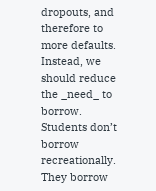dropouts, and therefore to more defaults.  Instead, we should reduce the _need_ to borrow.  Students don’t borrow recreationally.  They borrow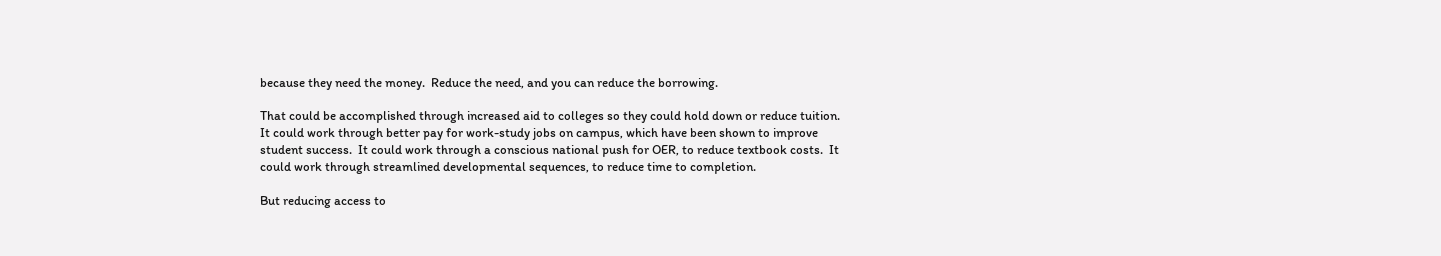because they need the money.  Reduce the need, and you can reduce the borrowing.

That could be accomplished through increased aid to colleges so they could hold down or reduce tuition.  It could work through better pay for work-study jobs on campus, which have been shown to improve student success.  It could work through a conscious national push for OER, to reduce textbook costs.  It could work through streamlined developmental sequences, to reduce time to completion.

But reducing access to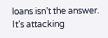loans isn’t the answer.  It’s attacking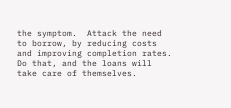the symptom.  Attack the need to borrow, by reducing costs and improving completion rates.  Do that, and the loans will take care of themselves.